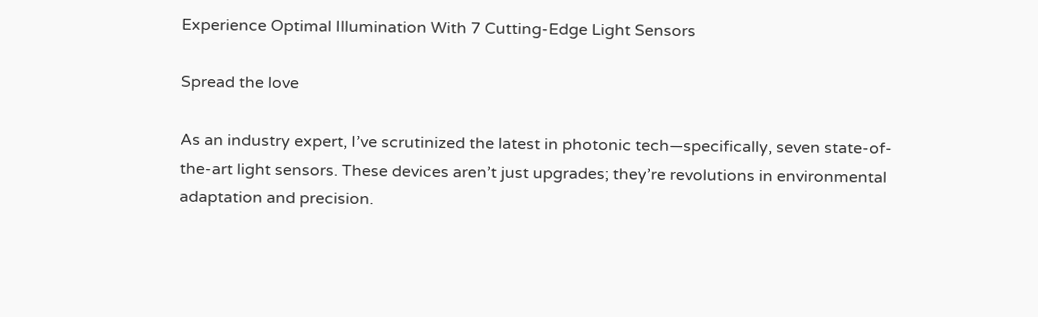Experience Optimal Illumination With 7 Cutting-Edge Light Sensors

Spread the love

As an industry expert, I’ve scrutinized the latest in photonic tech—specifically, seven state-of-the-art light sensors. These devices aren’t just upgrades; they’re revolutions in environmental adaptation and precision.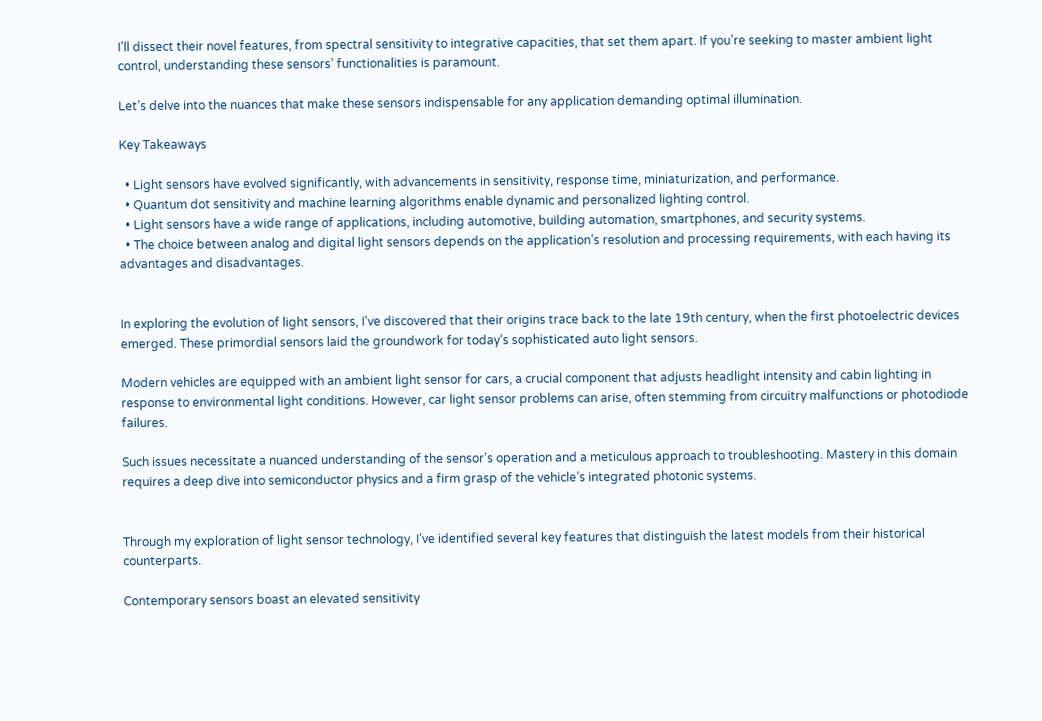I’ll dissect their novel features, from spectral sensitivity to integrative capacities, that set them apart. If you’re seeking to master ambient light control, understanding these sensors’ functionalities is paramount.

Let’s delve into the nuances that make these sensors indispensable for any application demanding optimal illumination.

Key Takeaways

  • Light sensors have evolved significantly, with advancements in sensitivity, response time, miniaturization, and performance.
  • Quantum dot sensitivity and machine learning algorithms enable dynamic and personalized lighting control.
  • Light sensors have a wide range of applications, including automotive, building automation, smartphones, and security systems.
  • The choice between analog and digital light sensors depends on the application’s resolution and processing requirements, with each having its advantages and disadvantages.


In exploring the evolution of light sensors, I’ve discovered that their origins trace back to the late 19th century, when the first photoelectric devices emerged. These primordial sensors laid the groundwork for today’s sophisticated auto light sensors.

Modern vehicles are equipped with an ambient light sensor for cars, a crucial component that adjusts headlight intensity and cabin lighting in response to environmental light conditions. However, car light sensor problems can arise, often stemming from circuitry malfunctions or photodiode failures.

Such issues necessitate a nuanced understanding of the sensor’s operation and a meticulous approach to troubleshooting. Mastery in this domain requires a deep dive into semiconductor physics and a firm grasp of the vehicle’s integrated photonic systems.


Through my exploration of light sensor technology, I’ve identified several key features that distinguish the latest models from their historical counterparts.

Contemporary sensors boast an elevated sensitivity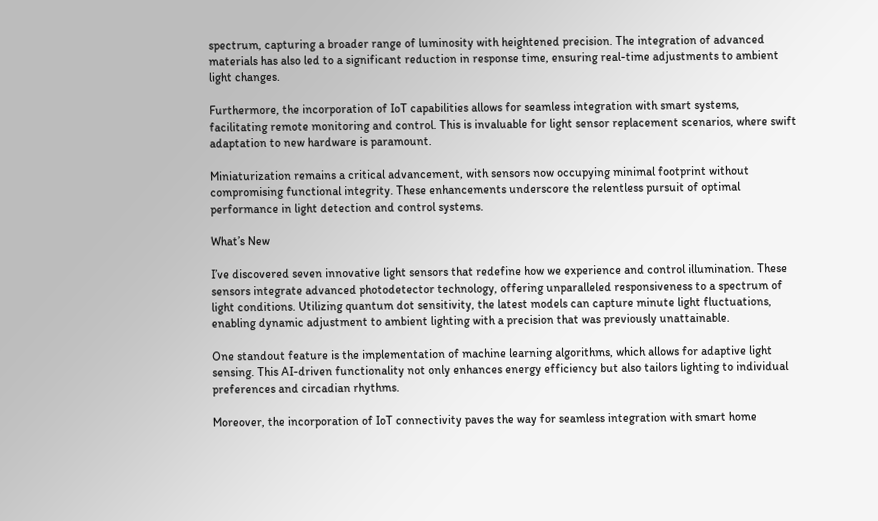spectrum, capturing a broader range of luminosity with heightened precision. The integration of advanced materials has also led to a significant reduction in response time, ensuring real-time adjustments to ambient light changes.

Furthermore, the incorporation of IoT capabilities allows for seamless integration with smart systems, facilitating remote monitoring and control. This is invaluable for light sensor replacement scenarios, where swift adaptation to new hardware is paramount.

Miniaturization remains a critical advancement, with sensors now occupying minimal footprint without compromising functional integrity. These enhancements underscore the relentless pursuit of optimal performance in light detection and control systems.

What’s New

I’ve discovered seven innovative light sensors that redefine how we experience and control illumination. These sensors integrate advanced photodetector technology, offering unparalleled responsiveness to a spectrum of light conditions. Utilizing quantum dot sensitivity, the latest models can capture minute light fluctuations, enabling dynamic adjustment to ambient lighting with a precision that was previously unattainable.

One standout feature is the implementation of machine learning algorithms, which allows for adaptive light sensing. This AI-driven functionality not only enhances energy efficiency but also tailors lighting to individual preferences and circadian rhythms.

Moreover, the incorporation of IoT connectivity paves the way for seamless integration with smart home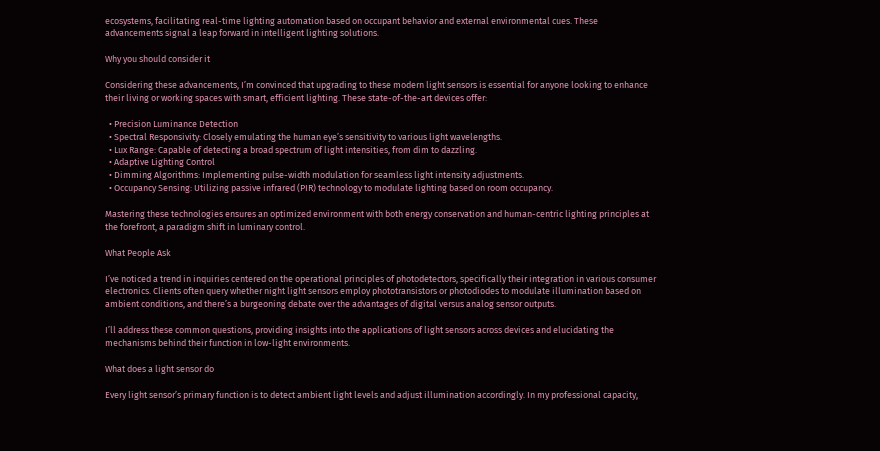ecosystems, facilitating real-time lighting automation based on occupant behavior and external environmental cues. These advancements signal a leap forward in intelligent lighting solutions.

Why you should consider it

Considering these advancements, I’m convinced that upgrading to these modern light sensors is essential for anyone looking to enhance their living or working spaces with smart, efficient lighting. These state-of-the-art devices offer:

  • Precision Luminance Detection
  • Spectral Responsivity: Closely emulating the human eye’s sensitivity to various light wavelengths.
  • Lux Range: Capable of detecting a broad spectrum of light intensities, from dim to dazzling.
  • Adaptive Lighting Control
  • Dimming Algorithms: Implementing pulse-width modulation for seamless light intensity adjustments.
  • Occupancy Sensing: Utilizing passive infrared (PIR) technology to modulate lighting based on room occupancy.

Mastering these technologies ensures an optimized environment with both energy conservation and human-centric lighting principles at the forefront, a paradigm shift in luminary control.

What People Ask

I’ve noticed a trend in inquiries centered on the operational principles of photodetectors, specifically their integration in various consumer electronics. Clients often query whether night light sensors employ phototransistors or photodiodes to modulate illumination based on ambient conditions, and there’s a burgeoning debate over the advantages of digital versus analog sensor outputs.

I’ll address these common questions, providing insights into the applications of light sensors across devices and elucidating the mechanisms behind their function in low-light environments.

What does a light sensor do

Every light sensor’s primary function is to detect ambient light levels and adjust illumination accordingly. In my professional capacity,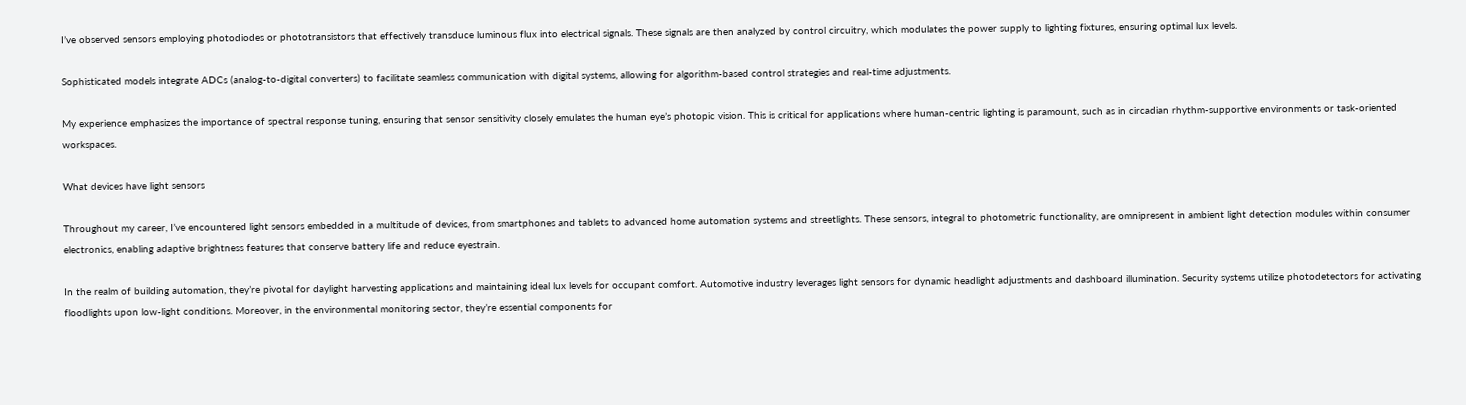I’ve observed sensors employing photodiodes or phototransistors that effectively transduce luminous flux into electrical signals. These signals are then analyzed by control circuitry, which modulates the power supply to lighting fixtures, ensuring optimal lux levels.

Sophisticated models integrate ADCs (analog-to-digital converters) to facilitate seamless communication with digital systems, allowing for algorithm-based control strategies and real-time adjustments.

My experience emphasizes the importance of spectral response tuning, ensuring that sensor sensitivity closely emulates the human eye’s photopic vision. This is critical for applications where human-centric lighting is paramount, such as in circadian rhythm-supportive environments or task-oriented workspaces.

What devices have light sensors

Throughout my career, I’ve encountered light sensors embedded in a multitude of devices, from smartphones and tablets to advanced home automation systems and streetlights. These sensors, integral to photometric functionality, are omnipresent in ambient light detection modules within consumer electronics, enabling adaptive brightness features that conserve battery life and reduce eyestrain.

In the realm of building automation, they’re pivotal for daylight harvesting applications and maintaining ideal lux levels for occupant comfort. Automotive industry leverages light sensors for dynamic headlight adjustments and dashboard illumination. Security systems utilize photodetectors for activating floodlights upon low-light conditions. Moreover, in the environmental monitoring sector, they’re essential components for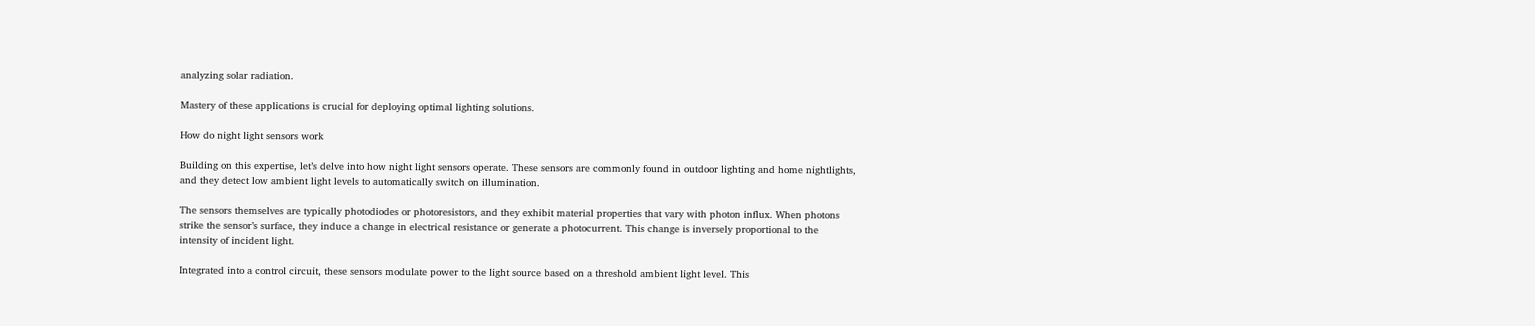analyzing solar radiation.

Mastery of these applications is crucial for deploying optimal lighting solutions.

How do night light sensors work

Building on this expertise, let’s delve into how night light sensors operate. These sensors are commonly found in outdoor lighting and home nightlights, and they detect low ambient light levels to automatically switch on illumination.

The sensors themselves are typically photodiodes or photoresistors, and they exhibit material properties that vary with photon influx. When photons strike the sensor’s surface, they induce a change in electrical resistance or generate a photocurrent. This change is inversely proportional to the intensity of incident light.

Integrated into a control circuit, these sensors modulate power to the light source based on a threshold ambient light level. This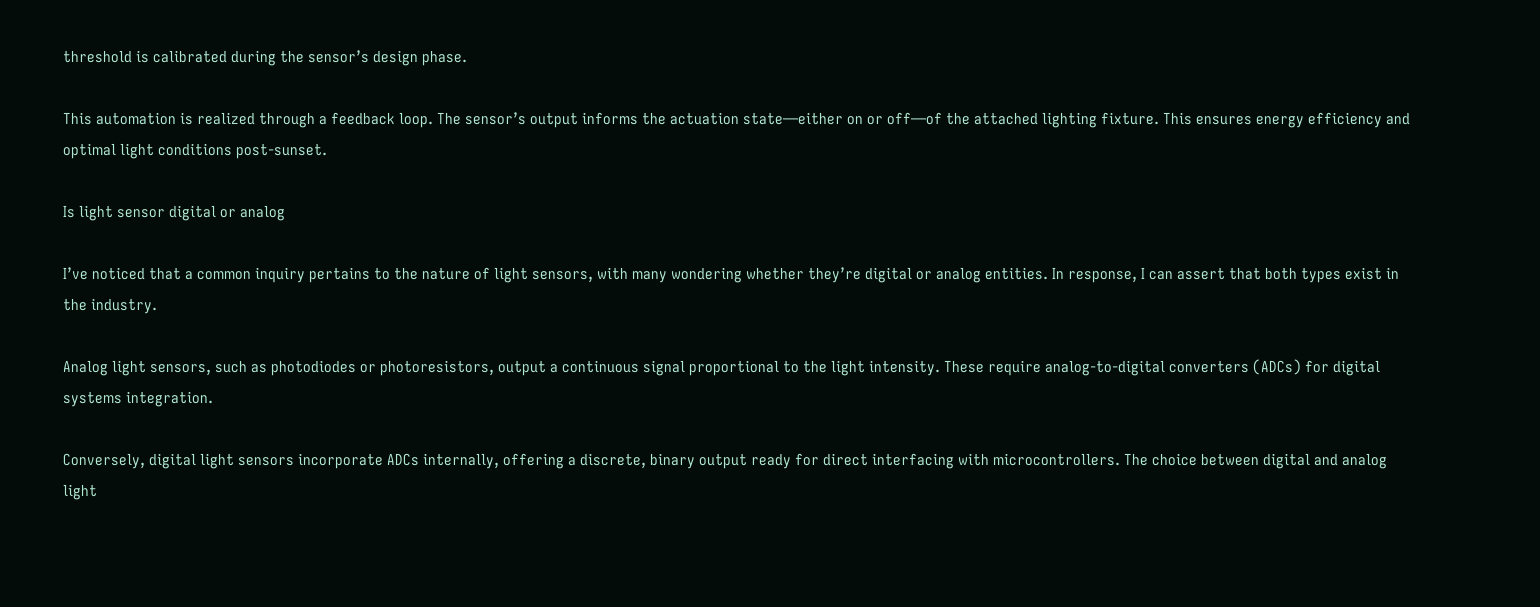threshold is calibrated during the sensor’s design phase.

This automation is realized through a feedback loop. The sensor’s output informs the actuation state—either on or off—of the attached lighting fixture. This ensures energy efficiency and optimal light conditions post-sunset.

Is light sensor digital or analog

I’ve noticed that a common inquiry pertains to the nature of light sensors, with many wondering whether they’re digital or analog entities. In response, I can assert that both types exist in the industry.

Analog light sensors, such as photodiodes or photoresistors, output a continuous signal proportional to the light intensity. These require analog-to-digital converters (ADCs) for digital systems integration.

Conversely, digital light sensors incorporate ADCs internally, offering a discrete, binary output ready for direct interfacing with microcontrollers. The choice between digital and analog light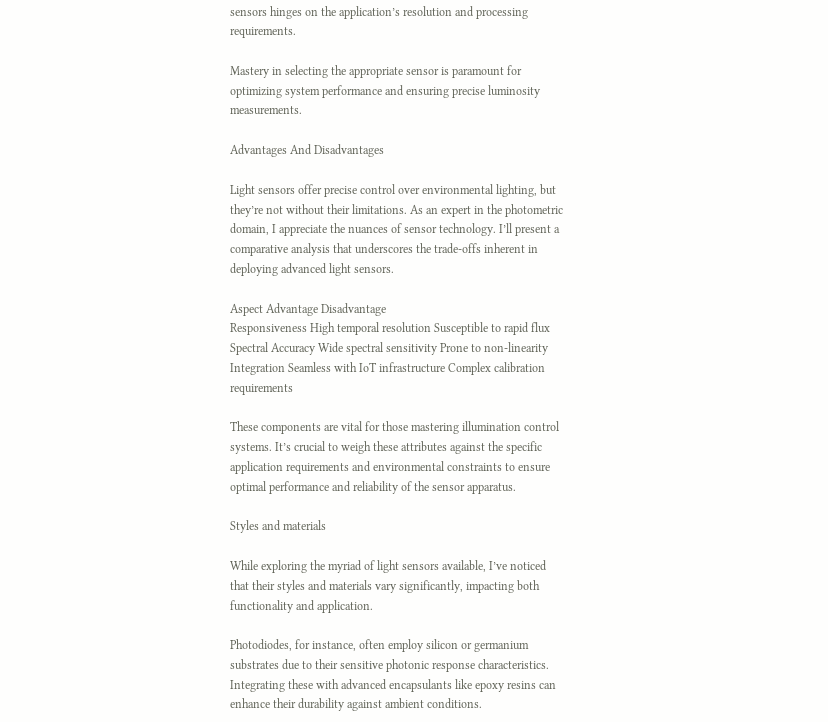sensors hinges on the application’s resolution and processing requirements.

Mastery in selecting the appropriate sensor is paramount for optimizing system performance and ensuring precise luminosity measurements.

Advantages And Disadvantages

Light sensors offer precise control over environmental lighting, but they’re not without their limitations. As an expert in the photometric domain, I appreciate the nuances of sensor technology. I’ll present a comparative analysis that underscores the trade-offs inherent in deploying advanced light sensors.

Aspect Advantage Disadvantage
Responsiveness High temporal resolution Susceptible to rapid flux
Spectral Accuracy Wide spectral sensitivity Prone to non-linearity
Integration Seamless with IoT infrastructure Complex calibration requirements

These components are vital for those mastering illumination control systems. It’s crucial to weigh these attributes against the specific application requirements and environmental constraints to ensure optimal performance and reliability of the sensor apparatus.

Styles and materials

While exploring the myriad of light sensors available, I’ve noticed that their styles and materials vary significantly, impacting both functionality and application.

Photodiodes, for instance, often employ silicon or germanium substrates due to their sensitive photonic response characteristics. Integrating these with advanced encapsulants like epoxy resins can enhance their durability against ambient conditions.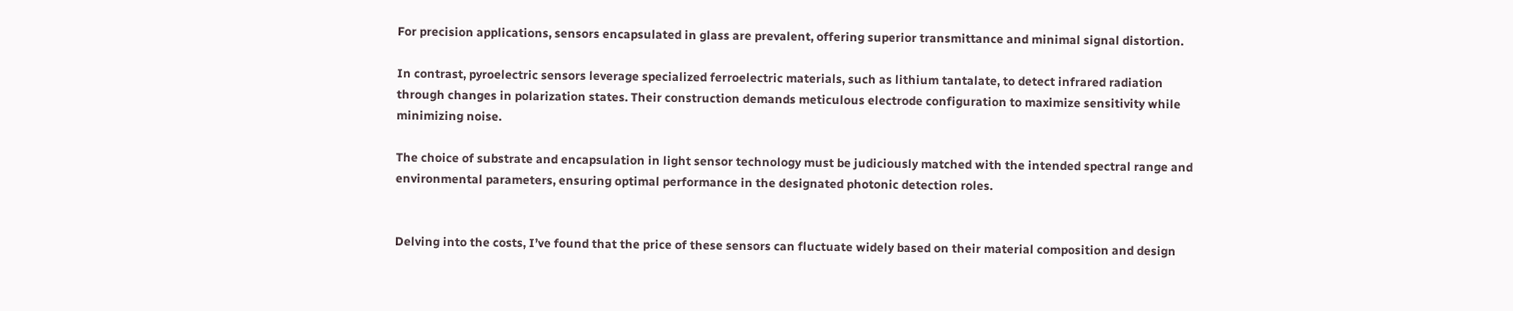For precision applications, sensors encapsulated in glass are prevalent, offering superior transmittance and minimal signal distortion.

In contrast, pyroelectric sensors leverage specialized ferroelectric materials, such as lithium tantalate, to detect infrared radiation through changes in polarization states. Their construction demands meticulous electrode configuration to maximize sensitivity while minimizing noise.

The choice of substrate and encapsulation in light sensor technology must be judiciously matched with the intended spectral range and environmental parameters, ensuring optimal performance in the designated photonic detection roles.


Delving into the costs, I’ve found that the price of these sensors can fluctuate widely based on their material composition and design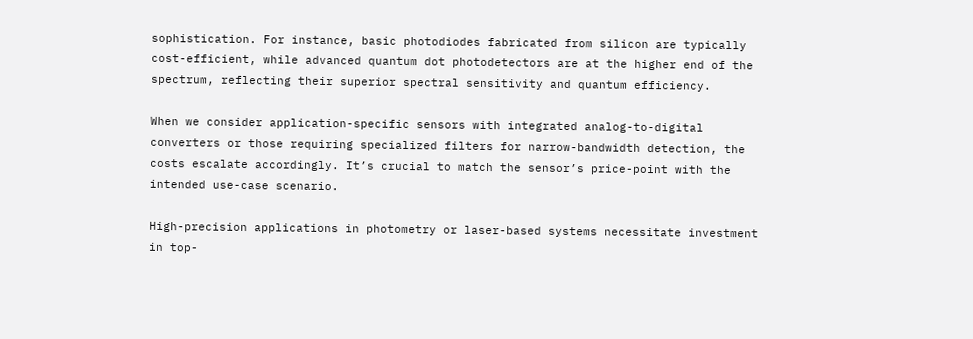sophistication. For instance, basic photodiodes fabricated from silicon are typically cost-efficient, while advanced quantum dot photodetectors are at the higher end of the spectrum, reflecting their superior spectral sensitivity and quantum efficiency.

When we consider application-specific sensors with integrated analog-to-digital converters or those requiring specialized filters for narrow-bandwidth detection, the costs escalate accordingly. It’s crucial to match the sensor’s price-point with the intended use-case scenario.

High-precision applications in photometry or laser-based systems necessitate investment in top-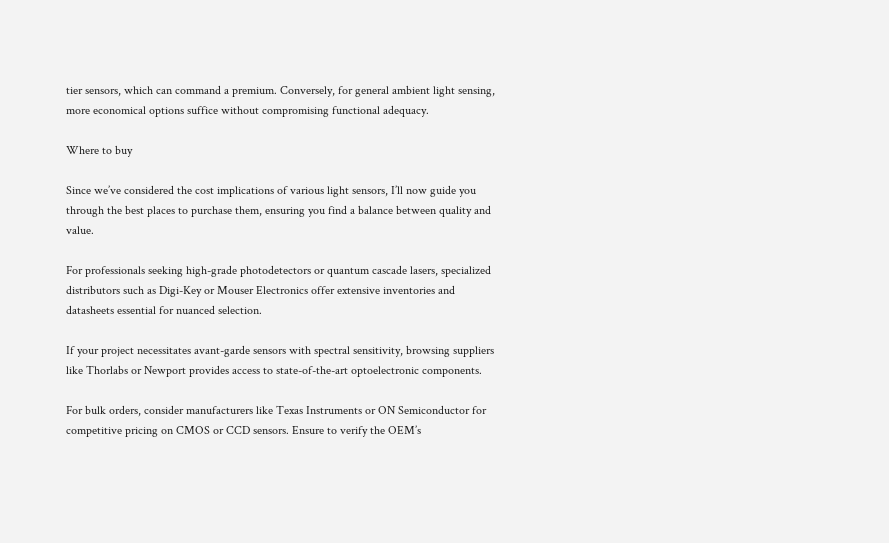tier sensors, which can command a premium. Conversely, for general ambient light sensing, more economical options suffice without compromising functional adequacy.

Where to buy

Since we’ve considered the cost implications of various light sensors, I’ll now guide you through the best places to purchase them, ensuring you find a balance between quality and value.

For professionals seeking high-grade photodetectors or quantum cascade lasers, specialized distributors such as Digi-Key or Mouser Electronics offer extensive inventories and datasheets essential for nuanced selection.

If your project necessitates avant-garde sensors with spectral sensitivity, browsing suppliers like Thorlabs or Newport provides access to state-of-the-art optoelectronic components.

For bulk orders, consider manufacturers like Texas Instruments or ON Semiconductor for competitive pricing on CMOS or CCD sensors. Ensure to verify the OEM’s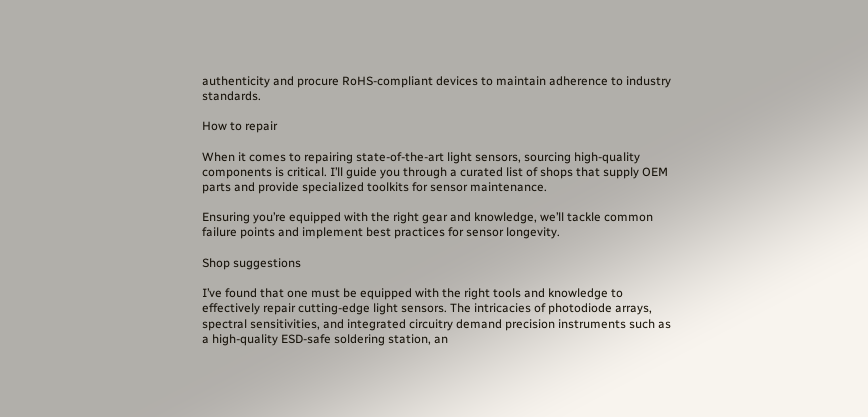authenticity and procure RoHS-compliant devices to maintain adherence to industry standards.

How to repair

When it comes to repairing state-of-the-art light sensors, sourcing high-quality components is critical. I’ll guide you through a curated list of shops that supply OEM parts and provide specialized toolkits for sensor maintenance.

Ensuring you’re equipped with the right gear and knowledge, we’ll tackle common failure points and implement best practices for sensor longevity.

Shop suggestions

I’ve found that one must be equipped with the right tools and knowledge to effectively repair cutting-edge light sensors. The intricacies of photodiode arrays, spectral sensitivities, and integrated circuitry demand precision instruments such as a high-quality ESD-safe soldering station, an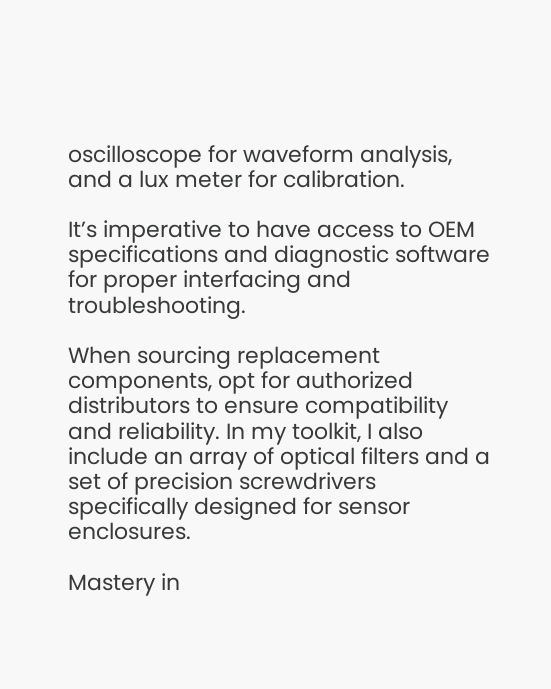oscilloscope for waveform analysis, and a lux meter for calibration.

It’s imperative to have access to OEM specifications and diagnostic software for proper interfacing and troubleshooting.

When sourcing replacement components, opt for authorized distributors to ensure compatibility and reliability. In my toolkit, I also include an array of optical filters and a set of precision screwdrivers specifically designed for sensor enclosures.

Mastery in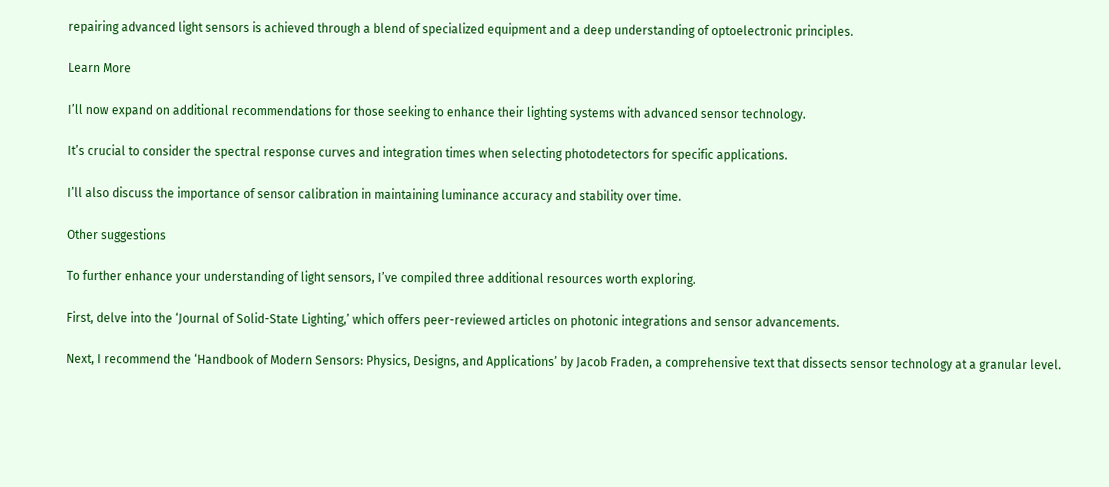repairing advanced light sensors is achieved through a blend of specialized equipment and a deep understanding of optoelectronic principles.

Learn More

I’ll now expand on additional recommendations for those seeking to enhance their lighting systems with advanced sensor technology.

It’s crucial to consider the spectral response curves and integration times when selecting photodetectors for specific applications.

I’ll also discuss the importance of sensor calibration in maintaining luminance accuracy and stability over time.

Other suggestions

To further enhance your understanding of light sensors, I’ve compiled three additional resources worth exploring.

First, delve into the ‘Journal of Solid-State Lighting,’ which offers peer-reviewed articles on photonic integrations and sensor advancements.

Next, I recommend the ‘Handbook of Modern Sensors: Physics, Designs, and Applications’ by Jacob Fraden, a comprehensive text that dissects sensor technology at a granular level.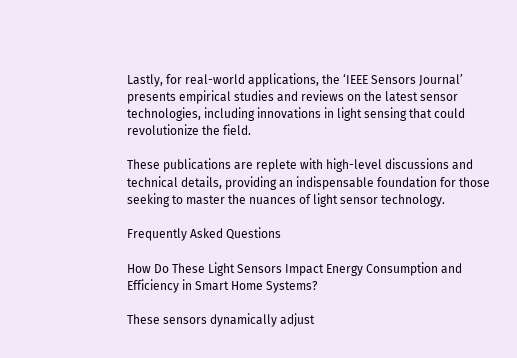Lastly, for real-world applications, the ‘IEEE Sensors Journal’ presents empirical studies and reviews on the latest sensor technologies, including innovations in light sensing that could revolutionize the field.

These publications are replete with high-level discussions and technical details, providing an indispensable foundation for those seeking to master the nuances of light sensor technology.

Frequently Asked Questions

How Do These Light Sensors Impact Energy Consumption and Efficiency in Smart Home Systems?

These sensors dynamically adjust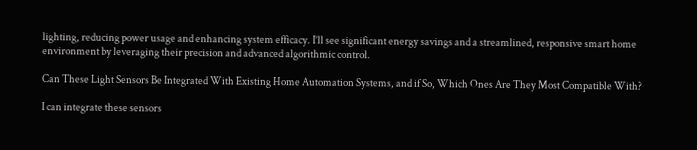lighting, reducing power usage and enhancing system efficacy. I’ll see significant energy savings and a streamlined, responsive smart home environment by leveraging their precision and advanced algorithmic control.

Can These Light Sensors Be Integrated With Existing Home Automation Systems, and if So, Which Ones Are They Most Compatible With?

I can integrate these sensors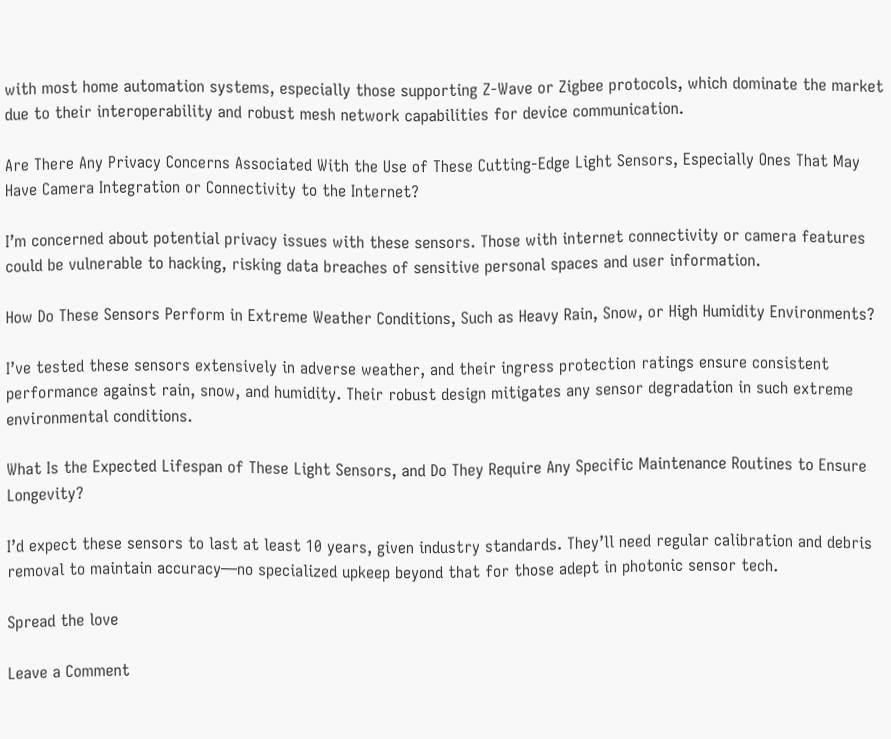with most home automation systems, especially those supporting Z-Wave or Zigbee protocols, which dominate the market due to their interoperability and robust mesh network capabilities for device communication.

Are There Any Privacy Concerns Associated With the Use of These Cutting-Edge Light Sensors, Especially Ones That May Have Camera Integration or Connectivity to the Internet?

I’m concerned about potential privacy issues with these sensors. Those with internet connectivity or camera features could be vulnerable to hacking, risking data breaches of sensitive personal spaces and user information.

How Do These Sensors Perform in Extreme Weather Conditions, Such as Heavy Rain, Snow, or High Humidity Environments?

I’ve tested these sensors extensively in adverse weather, and their ingress protection ratings ensure consistent performance against rain, snow, and humidity. Their robust design mitigates any sensor degradation in such extreme environmental conditions.

What Is the Expected Lifespan of These Light Sensors, and Do They Require Any Specific Maintenance Routines to Ensure Longevity?

I’d expect these sensors to last at least 10 years, given industry standards. They’ll need regular calibration and debris removal to maintain accuracy—no specialized upkeep beyond that for those adept in photonic sensor tech.

Spread the love

Leave a Comment